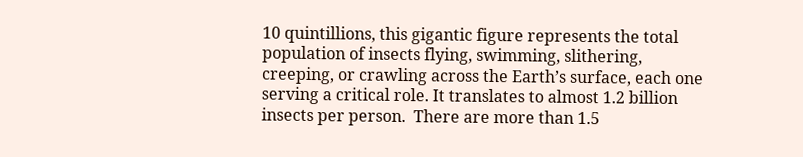10 quintillions, this gigantic figure represents the total population of insects flying, swimming, slithering, creeping, or crawling across the Earth’s surface, each one serving a critical role. It translates to almost 1.2 billion insects per person.  There are more than 1.5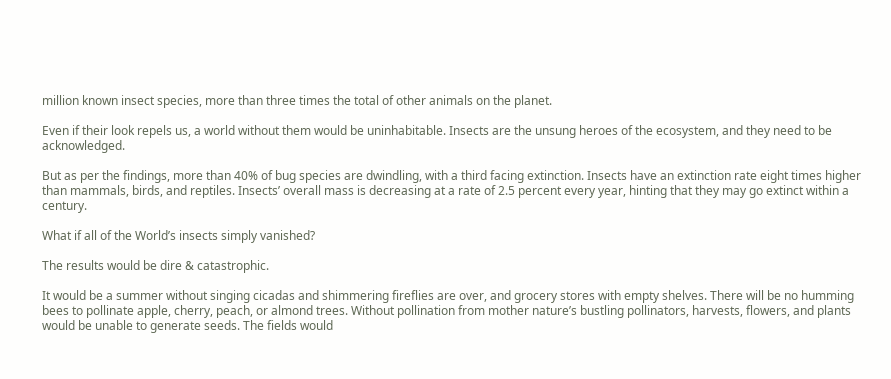million known insect species, more than three times the total of other animals on the planet.

Even if their look repels us, a world without them would be uninhabitable. Insects are the unsung heroes of the ecosystem, and they need to be acknowledged.

But as per the findings, more than 40% of bug species are dwindling, with a third facing extinction. Insects have an extinction rate eight times higher than mammals, birds, and reptiles. Insects’ overall mass is decreasing at a rate of 2.5 percent every year, hinting that they may go extinct within a century.

What if all of the World’s insects simply vanished?

The results would be dire & catastrophic.

It would be a summer without singing cicadas and shimmering fireflies are over, and grocery stores with empty shelves. There will be no humming bees to pollinate apple, cherry, peach, or almond trees. Without pollination from mother nature’s bustling pollinators, harvests, flowers, and plants would be unable to generate seeds. The fields would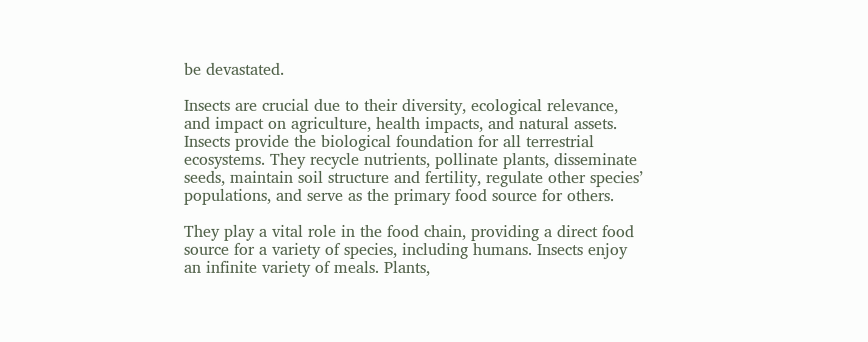be devastated.

Insects are crucial due to their diversity, ecological relevance, and impact on agriculture, health impacts, and natural assets. Insects provide the biological foundation for all terrestrial ecosystems. They recycle nutrients, pollinate plants, disseminate seeds, maintain soil structure and fertility, regulate other species’ populations, and serve as the primary food source for others.

They play a vital role in the food chain, providing a direct food source for a variety of species, including humans. Insects enjoy an infinite variety of meals. Plants,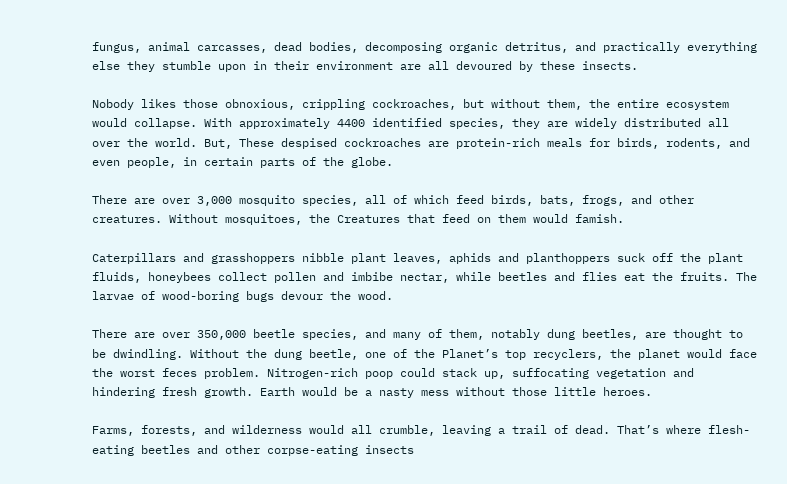fungus, animal carcasses, dead bodies, decomposing organic detritus, and practically everything else they stumble upon in their environment are all devoured by these insects.

Nobody likes those obnoxious, crippling cockroaches, but without them, the entire ecosystem would collapse. With approximately 4400 identified species, they are widely distributed all over the world. But, These despised cockroaches are protein-rich meals for birds, rodents, and even people, in certain parts of the globe.

There are over 3,000 mosquito species, all of which feed birds, bats, frogs, and other creatures. Without mosquitoes, the Creatures that feed on them would famish.

Caterpillars and grasshoppers nibble plant leaves, aphids and planthoppers suck off the plant fluids, honeybees collect pollen and imbibe nectar, while beetles and flies eat the fruits. The larvae of wood-boring bugs devour the wood.

There are over 350,000 beetle species, and many of them, notably dung beetles, are thought to be dwindling. Without the dung beetle, one of the Planet’s top recyclers, the planet would face the worst feces problem. Nitrogen-rich poop could stack up, suffocating vegetation and hindering fresh growth. Earth would be a nasty mess without those little heroes.

Farms, forests, and wilderness would all crumble, leaving a trail of dead. That’s where flesh-eating beetles and other corpse-eating insects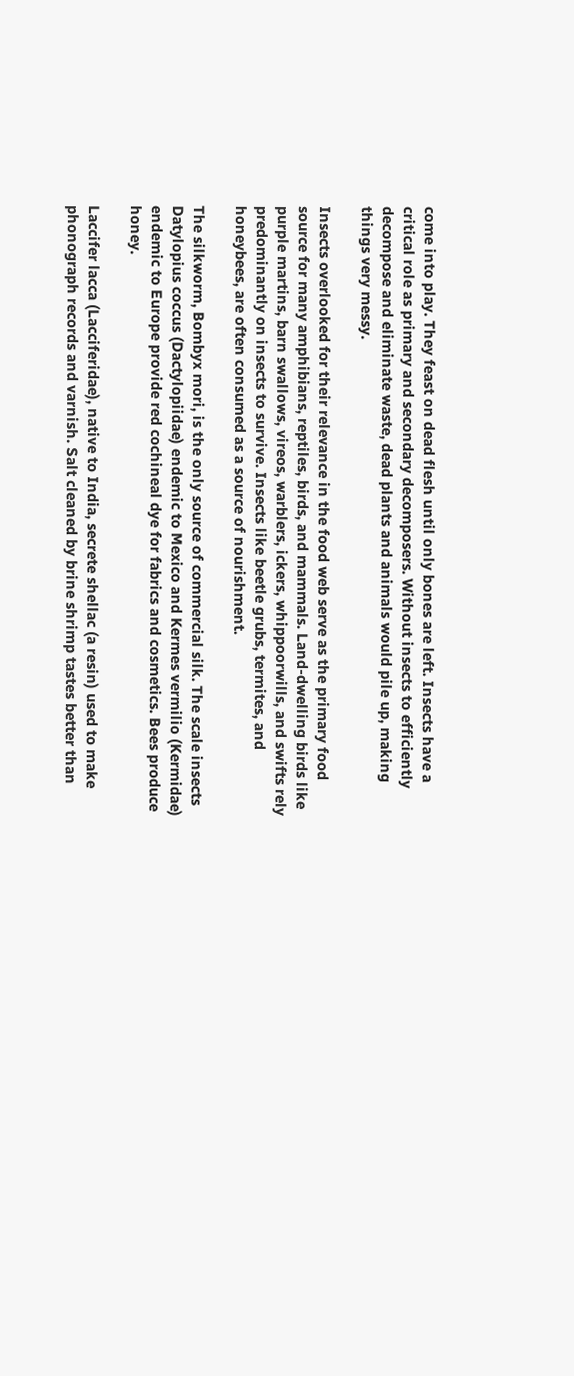come into play. They feast on dead flesh until only bones are left. Insects have a critical role as primary and secondary decomposers. Without insects to efficiently decompose and eliminate waste, dead plants and animals would pile up, making things very messy.

Insects overlooked for their relevance in the food web serve as the primary food source for many amphibians, reptiles, birds, and mammals. Land-dwelling birds like purple martins, barn swallows, vireos, warblers, ickers, whippoorwills, and swifts rely predominantly on insects to survive. Insects like beetle grubs, termites, and honeybees, are often consumed as a source of nourishment.

The silkworm, Bombyx mori, is the only source of commercial silk. The scale insects Datylopius coccus (Dactylopiidae) endemic to Mexico and Kermes vermilio (Kermidae) endemic to Europe provide red cochineal dye for fabrics and cosmetics. Bees produce honey.

Laccifer lacca (Lacciferidae), native to India, secrete shellac (a resin) used to make phonograph records and varnish. Salt cleaned by brine shrimp tastes better than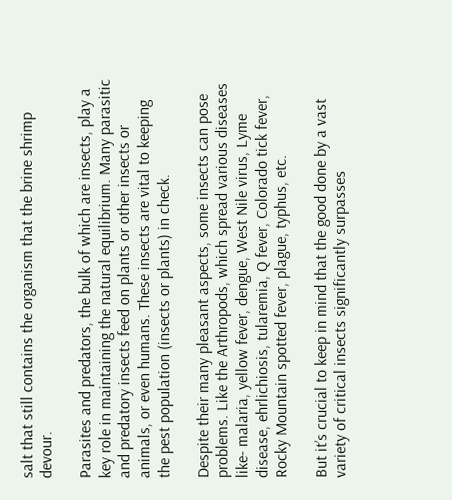salt that still contains the organism that the brine shrimp devour.

Parasites and predators, the bulk of which are insects, play a key role in maintaining the natural equilibrium. Many parasitic and predatory insects feed on plants or other insects or animals, or even humans. These insects are vital to keeping the pest population (insects or plants) in check.

Despite their many pleasant aspects, some insects can pose problems. Like the Arthropods, which spread various diseases like- malaria, yellow fever, dengue, West Nile virus, Lyme disease, ehrlichiosis, tularemia, Q fever, Colorado tick fever, Rocky Mountain spotted fever, plague, typhus, etc.

But it’s crucial to keep in mind that the good done by a vast variety of critical insects significantly surpasses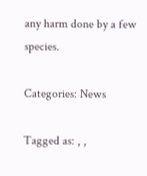any harm done by a few species.

Categories: News

Tagged as: , ,